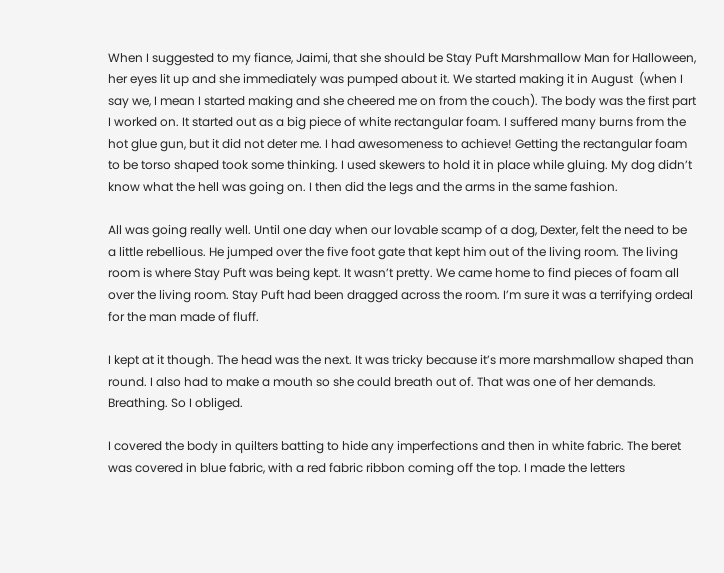When I suggested to my fiance, Jaimi, that she should be Stay Puft Marshmallow Man for Halloween, her eyes lit up and she immediately was pumped about it. We started making it in August  (when I say we, I mean I started making and she cheered me on from the couch). The body was the first part I worked on. It started out as a big piece of white rectangular foam. I suffered many burns from the hot glue gun, but it did not deter me. I had awesomeness to achieve! Getting the rectangular foam to be torso shaped took some thinking. I used skewers to hold it in place while gluing. My dog didn’t know what the hell was going on. I then did the legs and the arms in the same fashion.

All was going really well. Until one day when our lovable scamp of a dog, Dexter, felt the need to be a little rebellious. He jumped over the five foot gate that kept him out of the living room. The living room is where Stay Puft was being kept. It wasn’t pretty. We came home to find pieces of foam all over the living room. Stay Puft had been dragged across the room. I’m sure it was a terrifying ordeal for the man made of fluff.

I kept at it though. The head was the next. It was tricky because it’s more marshmallow shaped than round. I also had to make a mouth so she could breath out of. That was one of her demands. Breathing. So I obliged.

I covered the body in quilters batting to hide any imperfections and then in white fabric. The beret was covered in blue fabric, with a red fabric ribbon coming off the top. I made the letters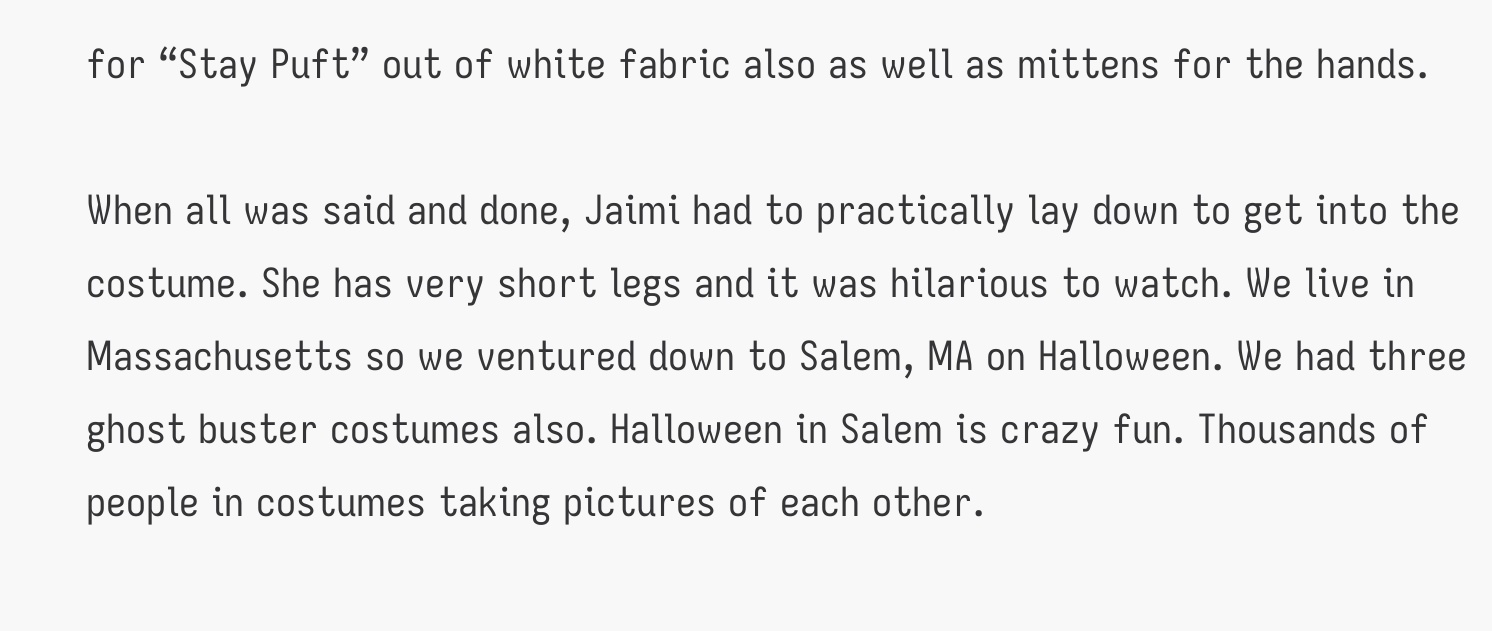for “Stay Puft” out of white fabric also as well as mittens for the hands.

When all was said and done, Jaimi had to practically lay down to get into the costume. She has very short legs and it was hilarious to watch. We live in Massachusetts so we ventured down to Salem, MA on Halloween. We had three ghost buster costumes also. Halloween in Salem is crazy fun. Thousands of people in costumes taking pictures of each other.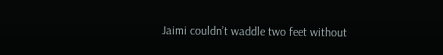Jaimi couldn’t waddle two feet without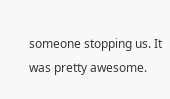someone stopping us. It was pretty awesome.